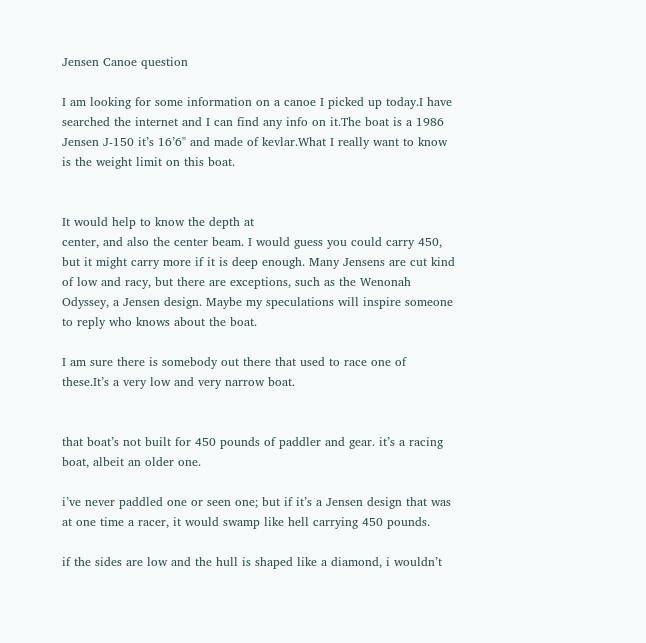Jensen Canoe question

I am looking for some information on a canoe I picked up today.I have searched the internet and I can find any info on it.The boat is a 1986 Jensen J-150 it’s 16’6" and made of kevlar.What I really want to know is the weight limit on this boat.


It would help to know the depth at
center, and also the center beam. I would guess you could carry 450, but it might carry more if it is deep enough. Many Jensens are cut kind of low and racy, but there are exceptions, such as the Wenonah Odyssey, a Jensen design. Maybe my speculations will inspire someone to reply who knows about the boat.

I am sure there is somebody out there that used to race one of these.It’s a very low and very narrow boat.


that boat’s not built for 450 pounds of paddler and gear. it’s a racing boat, albeit an older one.

i’ve never paddled one or seen one; but if it’s a Jensen design that was at one time a racer, it would swamp like hell carrying 450 pounds.

if the sides are low and the hull is shaped like a diamond, i wouldn’t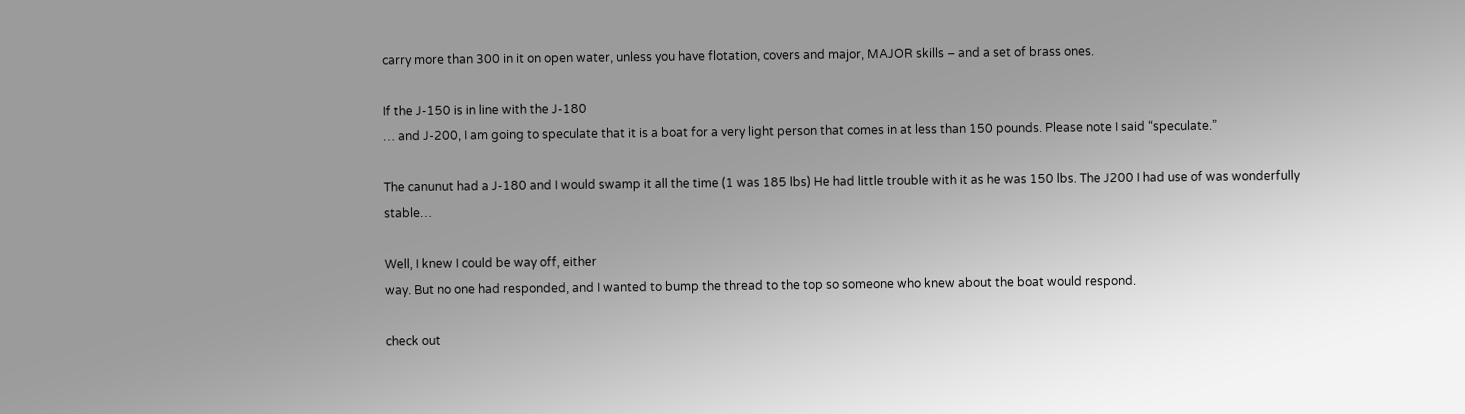carry more than 300 in it on open water, unless you have flotation, covers and major, MAJOR skills – and a set of brass ones.

If the J-150 is in line with the J-180
… and J-200, I am going to speculate that it is a boat for a very light person that comes in at less than 150 pounds. Please note I said “speculate.”

The canunut had a J-180 and I would swamp it all the time (1 was 185 lbs) He had little trouble with it as he was 150 lbs. The J200 I had use of was wonderfully stable…

Well, I knew I could be way off, either
way. But no one had responded, and I wanted to bump the thread to the top so someone who knew about the boat would respond.

check out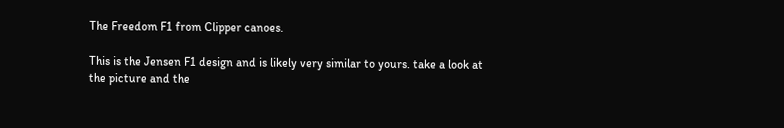The Freedom F1 from Clipper canoes.

This is the Jensen F1 design and is likely very similar to yours. take a look at the picture and the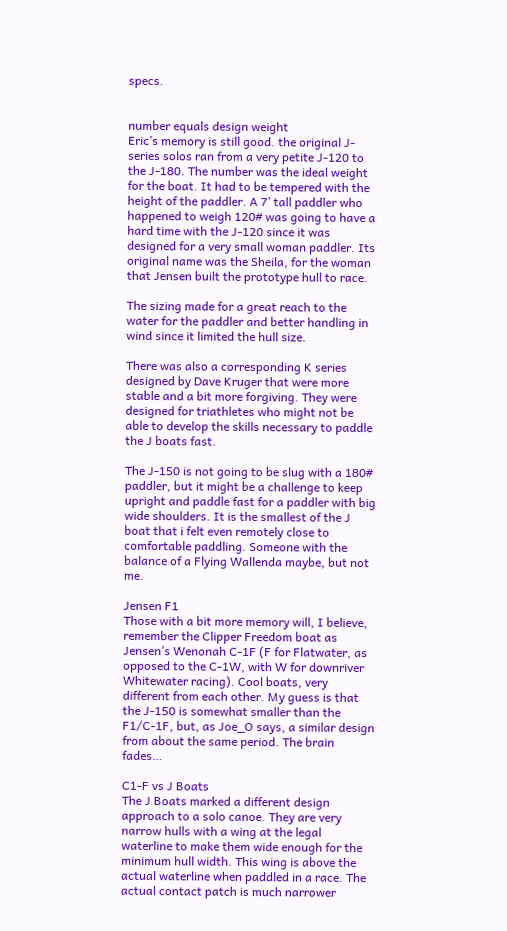specs.


number equals design weight
Eric’s memory is still good. the original J-series solos ran from a very petite J-120 to the J-180. The number was the ideal weight for the boat. It had to be tempered with the height of the paddler. A 7’ tall paddler who happened to weigh 120# was going to have a hard time with the J-120 since it was designed for a very small woman paddler. Its original name was the Sheila, for the woman that Jensen built the prototype hull to race.

The sizing made for a great reach to the water for the paddler and better handling in wind since it limited the hull size.

There was also a corresponding K series designed by Dave Kruger that were more stable and a bit more forgiving. They were designed for triathletes who might not be able to develop the skills necessary to paddle the J boats fast.

The J-150 is not going to be slug with a 180# paddler, but it might be a challenge to keep upright and paddle fast for a paddler with big wide shoulders. It is the smallest of the J boat that i felt even remotely close to comfortable paddling. Someone with the balance of a Flying Wallenda maybe, but not me.

Jensen F1
Those with a bit more memory will, I believe, remember the Clipper Freedom boat as Jensen’s Wenonah C-1F (F for Flatwater, as opposed to the C-1W, with W for downriver Whitewater racing). Cool boats, very different from each other. My guess is that the J-150 is somewhat smaller than the F1/C-1F, but, as Joe_O says, a similar design from about the same period. The brain fades…

C1-F vs J Boats
The J Boats marked a different design approach to a solo canoe. They are very narrow hulls with a wing at the legal waterline to make them wide enough for the minimum hull width. This wing is above the actual waterline when paddled in a race. The actual contact patch is much narrower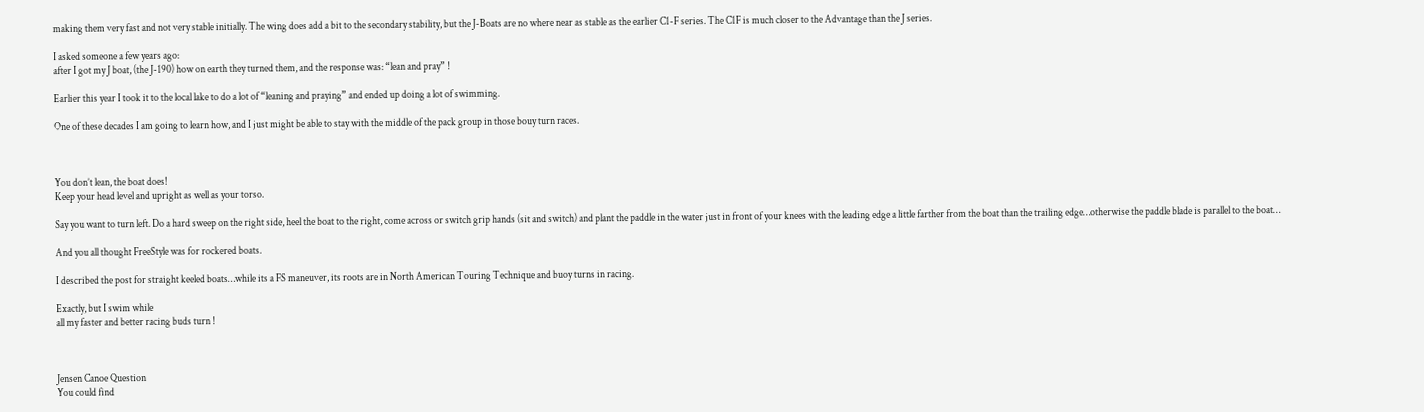making them very fast and not very stable initially. The wing does add a bit to the secondary stability, but the J-Boats are no where near as stable as the earlier C1-F series. The C1F is much closer to the Advantage than the J series.

I asked someone a few years ago:
after I got my J boat, (the J-190) how on earth they turned them, and the response was: “lean and pray” !

Earlier this year I took it to the local lake to do a lot of “leaning and praying” and ended up doing a lot of swimming.

One of these decades I am going to learn how, and I just might be able to stay with the middle of the pack group in those bouy turn races.



You don’t lean, the boat does!
Keep your head level and upright as well as your torso.

Say you want to turn left. Do a hard sweep on the right side, heel the boat to the right, come across or switch grip hands (sit and switch) and plant the paddle in the water just in front of your knees with the leading edge a little farther from the boat than the trailing edge…otherwise the paddle blade is parallel to the boat…

And you all thought FreeStyle was for rockered boats.

I described the post for straight keeled boats…while its a FS maneuver, its roots are in North American Touring Technique and buoy turns in racing.

Exactly, but I swim while
all my faster and better racing buds turn !



Jensen Canoe Question
You could find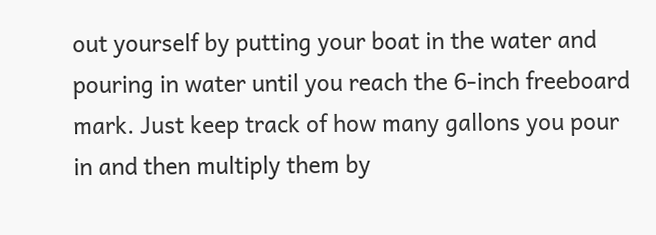out yourself by putting your boat in the water and pouring in water until you reach the 6-inch freeboard mark. Just keep track of how many gallons you pour in and then multiply them by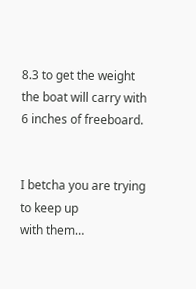8.3 to get the weight the boat will carry with 6 inches of freeboard.


I betcha you are trying to keep up
with them…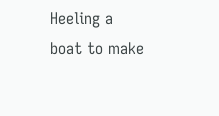Heeling a boat to make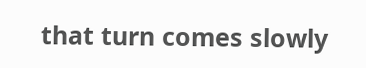that turn comes slowly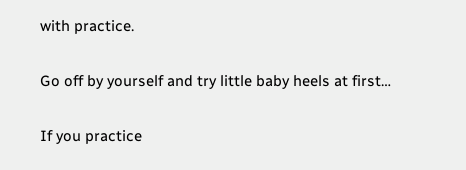with practice.

Go off by yourself and try little baby heels at first…

If you practice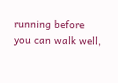running before you can walk well,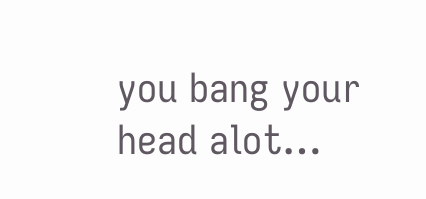you bang your head alot…